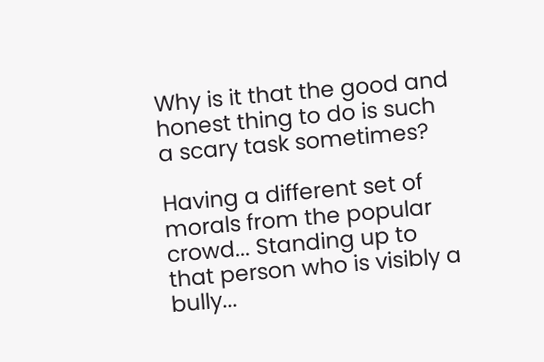Why is it that the good and honest thing to do is such a scary task sometimes?

Having a different set of morals from the popular crowd... Standing up to that person who is visibly a bully...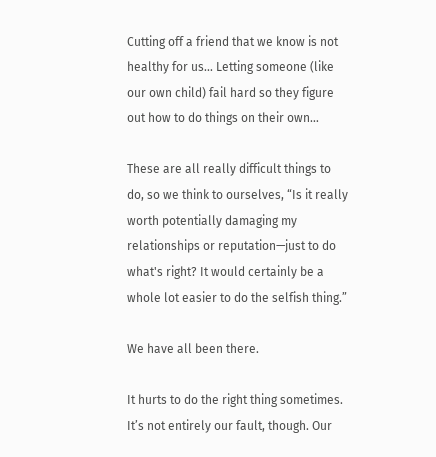Cutting off a friend that we know is not healthy for us... Letting someone (like our own child) fail hard so they figure out how to do things on their own…

These are all really difficult things to do, so we think to ourselves, “Is it really worth potentially damaging my relationships or reputation—just to do what's right? It would certainly be a whole lot easier to do the selfish thing.”

We have all been there.

It hurts to do the right thing sometimes. It’s not entirely our fault, though. Our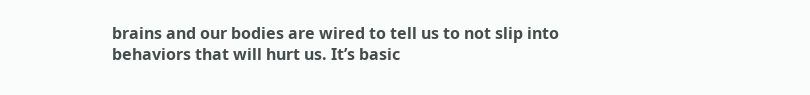brains and our bodies are wired to tell us to not slip into behaviors that will hurt us. It’s basic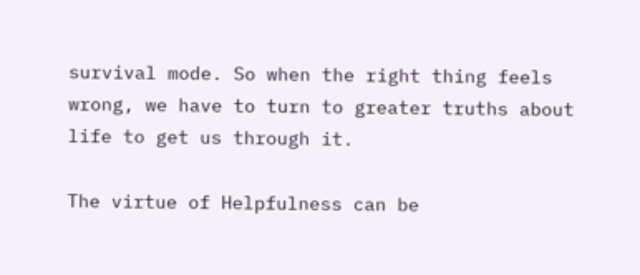survival mode. So when the right thing feels wrong, we have to turn to greater truths about life to get us through it.

The virtue of Helpfulness can be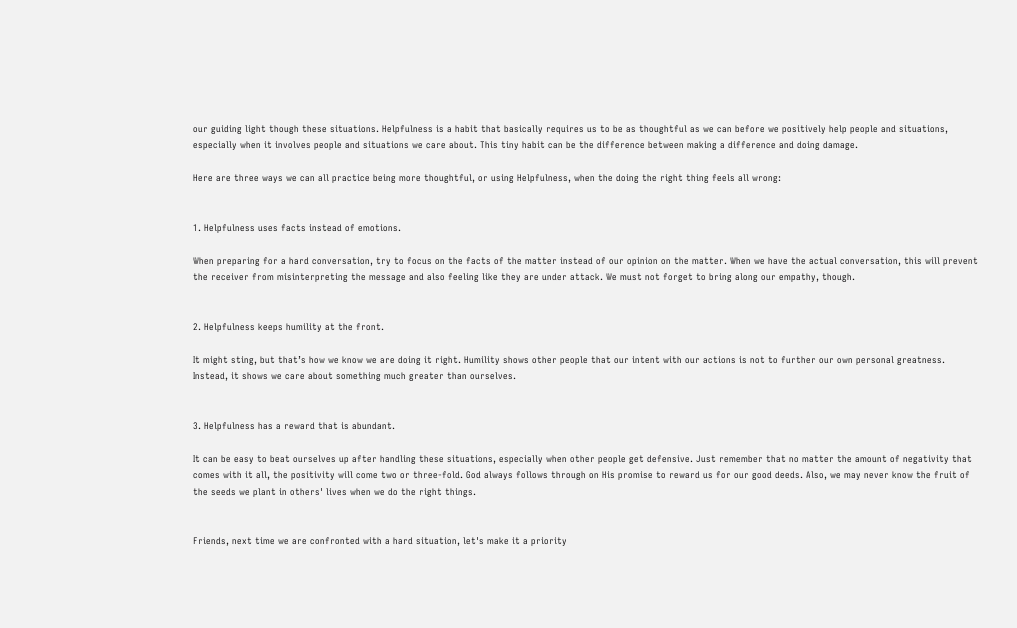our guiding light though these situations. Helpfulness is a habit that basically requires us to be as thoughtful as we can before we positively help people and situations, especially when it involves people and situations we care about. This tiny habit can be the difference between making a difference and doing damage.

Here are three ways we can all practice being more thoughtful, or using Helpfulness, when the doing the right thing feels all wrong:


1. Helpfulness uses facts instead of emotions.

When preparing for a hard conversation, try to focus on the facts of the matter instead of our opinion on the matter. When we have the actual conversation, this will prevent the receiver from misinterpreting the message and also feeling like they are under attack. We must not forget to bring along our empathy, though.


2. Helpfulness keeps humility at the front.

It might sting, but that’s how we know we are doing it right. Humility shows other people that our intent with our actions is not to further our own personal greatness. Instead, it shows we care about something much greater than ourselves.


3. Helpfulness has a reward that is abundant.

It can be easy to beat ourselves up after handling these situations, especially when other people get defensive. Just remember that no matter the amount of negativity that comes with it all, the positivity will come two or three-fold. God always follows through on His promise to reward us for our good deeds. Also, we may never know the fruit of the seeds we plant in others' lives when we do the right things.


Friends, next time we are confronted with a hard situation, let's make it a priority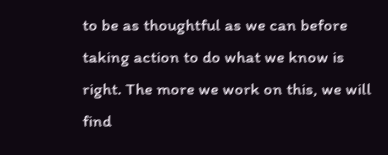to be as thoughtful as we can before taking action to do what we know is right. The more we work on this, we will find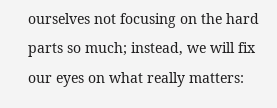ourselves not focusing on the hard parts so much; instead, we will fix our eyes on what really matters: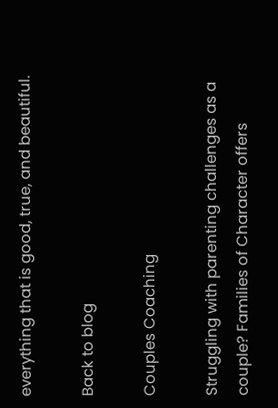everything that is good, true, and beautiful.

Back to blog

Couples Coaching

Struggling with parenting challenges as a couple? Families of Character offers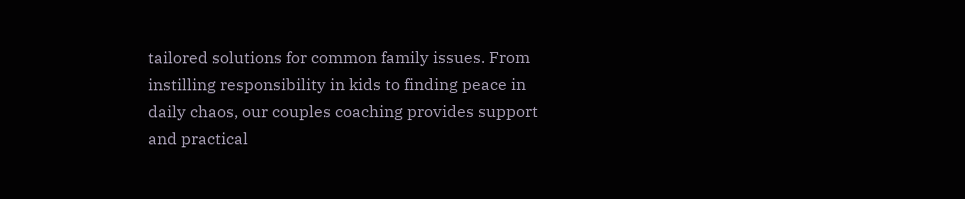tailored solutions for common family issues. From instilling responsibility in kids to finding peace in daily chaos, our couples coaching provides support and practical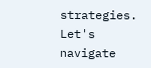strategies. Let's navigate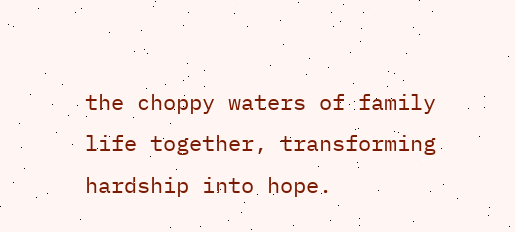the choppy waters of family life together, transforming hardship into hope.